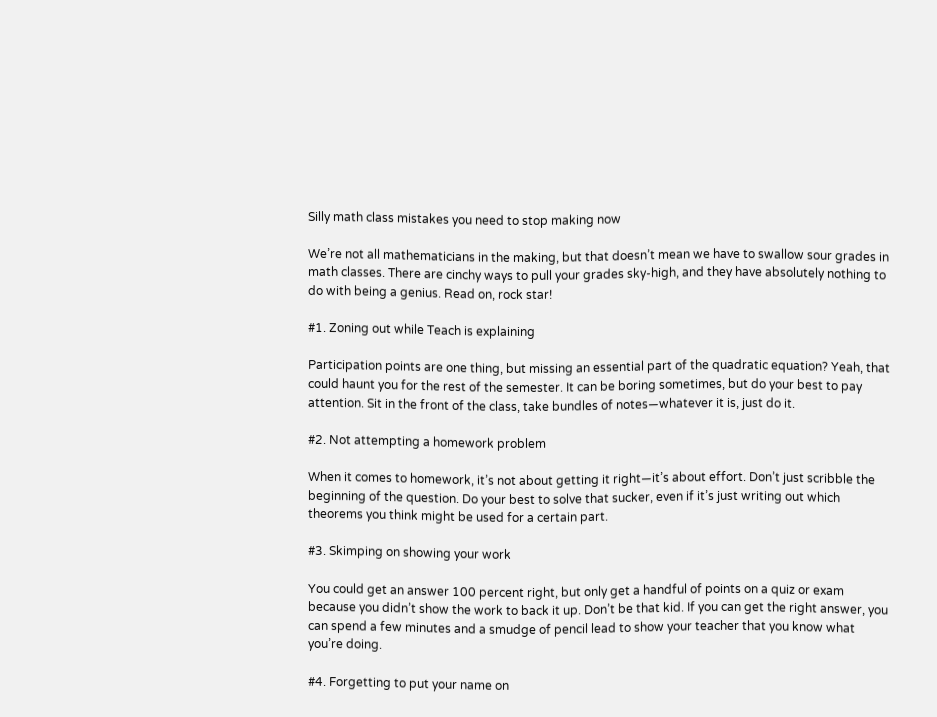Silly math class mistakes you need to stop making now

We’re not all mathematicians in the making, but that doesn’t mean we have to swallow sour grades in math classes. There are cinchy ways to pull your grades sky-high, and they have absolutely nothing to do with being a genius. Read on, rock star!

#1. Zoning out while Teach is explaining

Participation points are one thing, but missing an essential part of the quadratic equation? Yeah, that could haunt you for the rest of the semester. It can be boring sometimes, but do your best to pay attention. Sit in the front of the class, take bundles of notes—whatever it is, just do it.

#2. Not attempting a homework problem

When it comes to homework, it’s not about getting it right—it’s about effort. Don’t just scribble the beginning of the question. Do your best to solve that sucker, even if it’s just writing out which theorems you think might be used for a certain part.

#3. Skimping on showing your work

You could get an answer 100 percent right, but only get a handful of points on a quiz or exam because you didn’t show the work to back it up. Don’t be that kid. If you can get the right answer, you can spend a few minutes and a smudge of pencil lead to show your teacher that you know what you’re doing.

#4. Forgetting to put your name on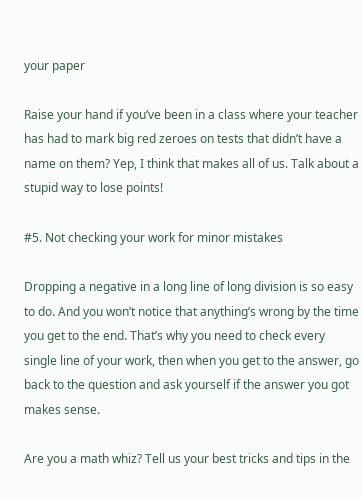your paper

Raise your hand if you’ve been in a class where your teacher has had to mark big red zeroes on tests that didn’t have a name on them? Yep, I think that makes all of us. Talk about a stupid way to lose points!

#5. Not checking your work for minor mistakes

Dropping a negative in a long line of long division is so easy to do. And you won’t notice that anything’s wrong by the time you get to the end. That’s why you need to check every single line of your work, then when you get to the answer, go back to the question and ask yourself if the answer you got makes sense.

Are you a math whiz? Tell us your best tricks and tips in the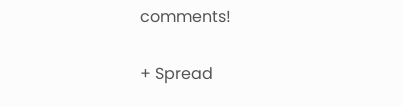comments!


+ Spread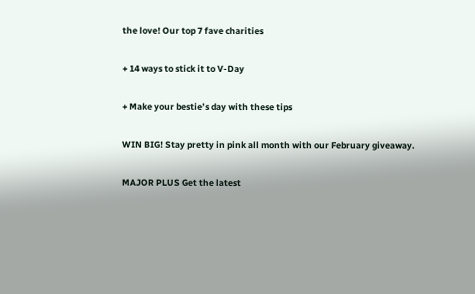the love! Our top 7 fave charities

+ 14 ways to stick it to V-Day

+ Make your bestie’s day with these tips

WIN BIG! Stay pretty in pink all month with our February giveaway.

MAJOR PLUS Get the latest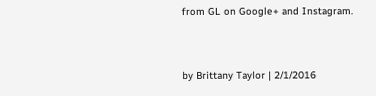from GL on Google+ and Instagram.



by Brittany Taylor | 2/1/2016